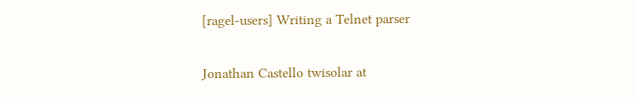[ragel-users] Writing a Telnet parser

Jonathan Castello twisolar at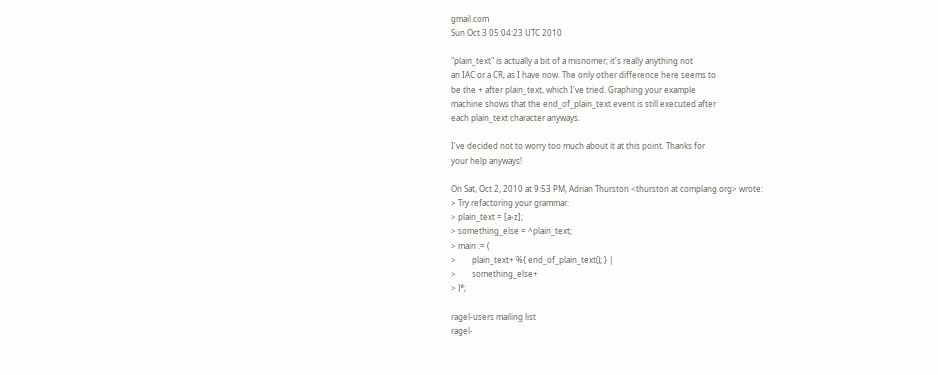gmail.com
Sun Oct 3 05:04:23 UTC 2010

"plain_text" is actually a bit of a misnomer; it's really anything not
an IAC or a CR, as I have now. The only other difference here seems to
be the + after plain_text, which I've tried. Graphing your example
machine shows that the end_of_plain_text event is still executed after
each plain_text character anyways.

I've decided not to worry too much about it at this point. Thanks for
your help anyways!

On Sat, Oct 2, 2010 at 9:53 PM, Adrian Thurston <thurston at complang.org> wrote:
> Try refactoring your grammar:
> plain_text = [a-z];
> something_else = ^plain_text;
> main := (
>        plain_text+ %{ end_of_plain_text(); } |
>        something_else+
> )*;

ragel-users mailing list
ragel-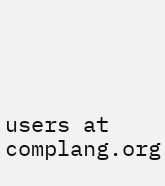users at complang.org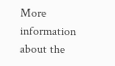More information about the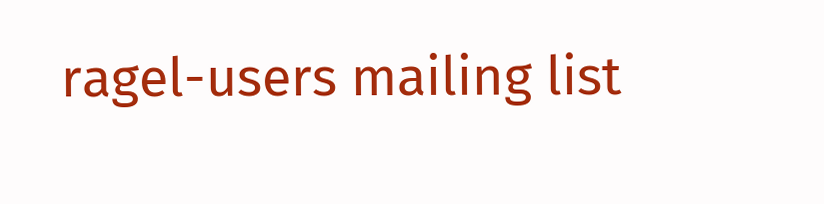ragel-users mailing list